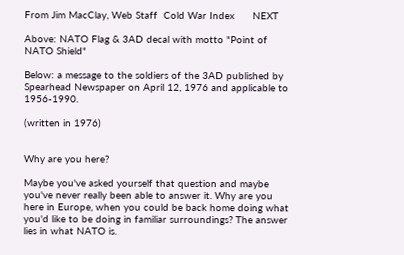From Jim MacClay, Web Staff  Cold War Index      NEXT

Above: NATO Flag & 3AD decal with motto "Point of NATO Shield"

Below: a message to the soldiers of the 3AD published by
Spearhead Newspaper on April 12, 1976 and applicable to 1956-1990.

(written in 1976)


Why are you here?

Maybe you've asked yourself that question and maybe you've never really been able to answer it. Why are you here in Europe, when you could be back home doing what you'd like to be doing in familiar surroundings? The answer lies in what NATO is.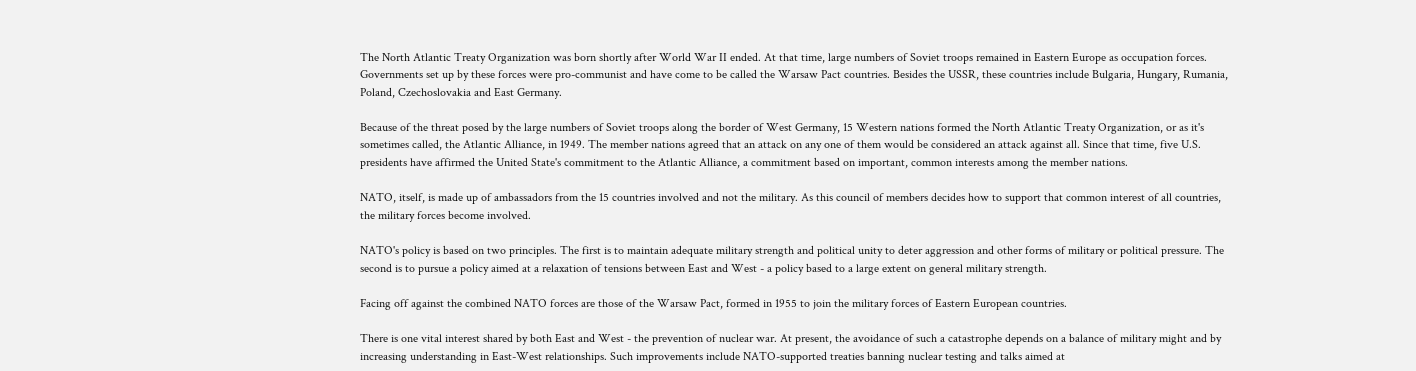The North Atlantic Treaty Organization was born shortly after World War II ended. At that time, large numbers of Soviet troops remained in Eastern Europe as occupation forces. Governments set up by these forces were pro-communist and have come to be called the Warsaw Pact countries. Besides the USSR, these countries include Bulgaria, Hungary, Rumania, Poland, Czechoslovakia and East Germany.

Because of the threat posed by the large numbers of Soviet troops along the border of West Germany, 15 Western nations formed the North Atlantic Treaty Organization, or as it's sometimes called, the Atlantic Alliance, in 1949. The member nations agreed that an attack on any one of them would be considered an attack against all. Since that time, five U.S. presidents have affirmed the United State's commitment to the Atlantic Alliance, a commitment based on important, common interests among the member nations.

NATO, itself, is made up of ambassadors from the 15 countries involved and not the military. As this council of members decides how to support that common interest of all countries, the military forces become involved.

NATO's policy is based on two principles. The first is to maintain adequate military strength and political unity to deter aggression and other forms of military or political pressure. The second is to pursue a policy aimed at a relaxation of tensions between East and West - a policy based to a large extent on general military strength.

Facing off against the combined NATO forces are those of the Warsaw Pact, formed in 1955 to join the military forces of Eastern European countries.

There is one vital interest shared by both East and West - the prevention of nuclear war. At present, the avoidance of such a catastrophe depends on a balance of military might and by increasing understanding in East-West relationships. Such improvements include NATO-supported treaties banning nuclear testing and talks aimed at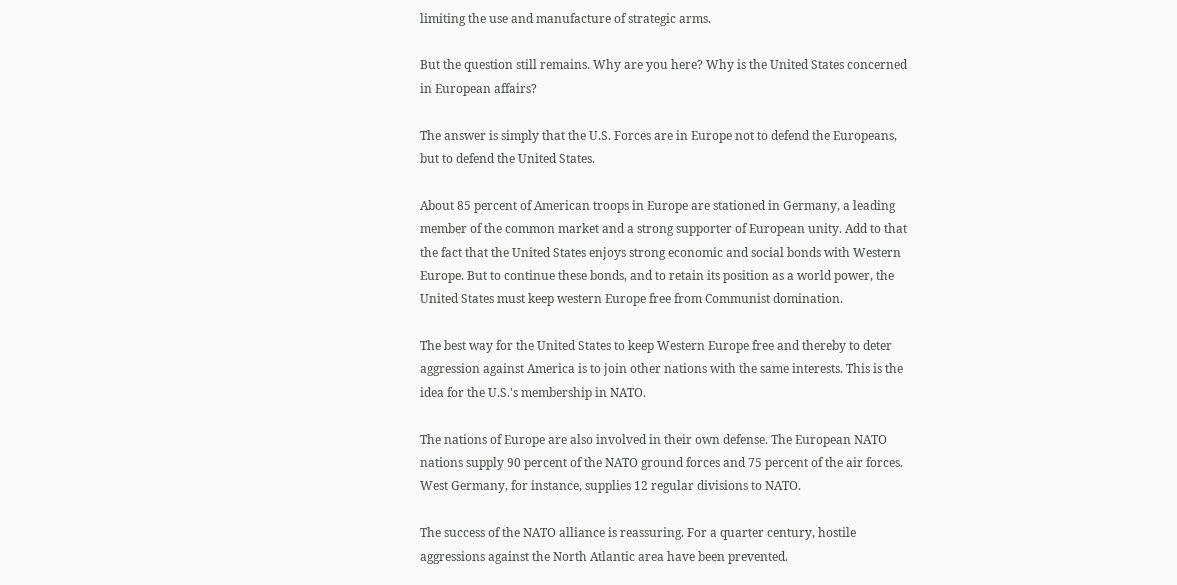limiting the use and manufacture of strategic arms.

But the question still remains. Why are you here? Why is the United States concerned in European affairs?

The answer is simply that the U.S. Forces are in Europe not to defend the Europeans, but to defend the United States.

About 85 percent of American troops in Europe are stationed in Germany, a leading member of the common market and a strong supporter of European unity. Add to that the fact that the United States enjoys strong economic and social bonds with Western Europe. But to continue these bonds, and to retain its position as a world power, the United States must keep western Europe free from Communist domination.

The best way for the United States to keep Western Europe free and thereby to deter aggression against America is to join other nations with the same interests. This is the idea for the U.S.'s membership in NATO.

The nations of Europe are also involved in their own defense. The European NATO nations supply 90 percent of the NATO ground forces and 75 percent of the air forces. West Germany, for instance, supplies 12 regular divisions to NATO.

The success of the NATO alliance is reassuring. For a quarter century, hostile aggressions against the North Atlantic area have been prevented.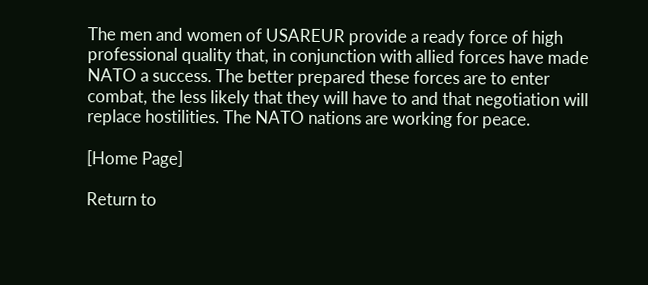The men and women of USAREUR provide a ready force of high professional quality that, in conjunction with allied forces have made NATO a success. The better prepared these forces are to enter combat, the less likely that they will have to and that negotiation will replace hostilities. The NATO nations are working for peace.

[Home Page]

Return to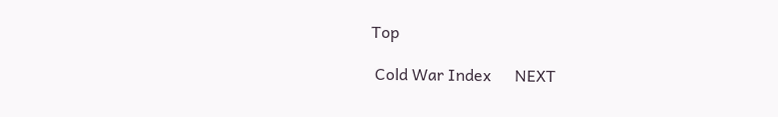Top

 Cold War Index      NEXT